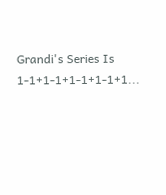Grandi's Series Is 1-1+1-1+1-1+1-1+1...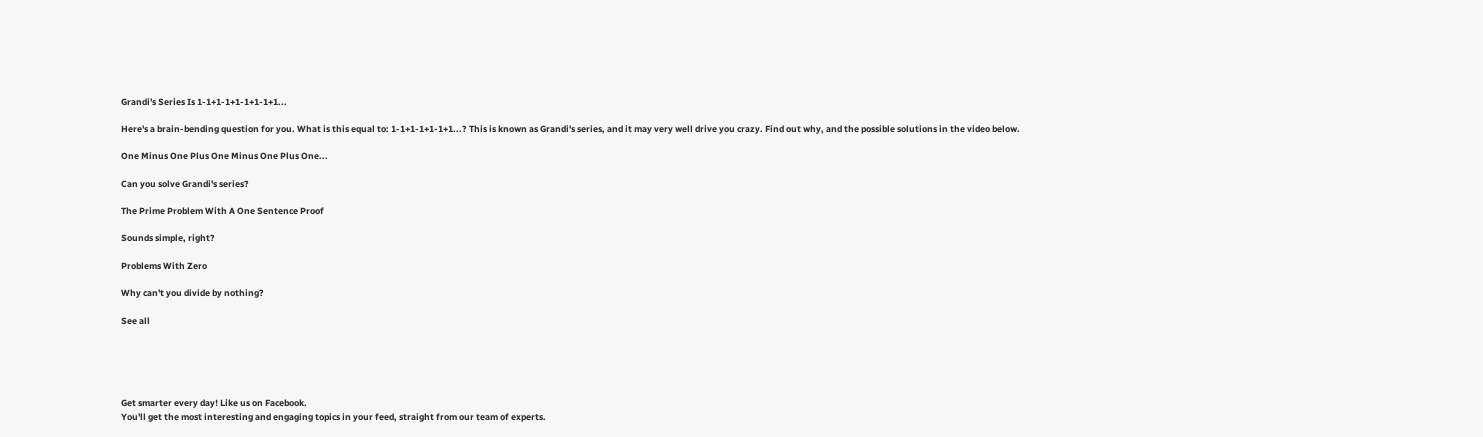Grandi's Series Is 1-1+1-1+1-1+1-1+1...

Here's a brain-bending question for you. What is this equal to: 1-1+1-1+1-1+1...? This is known as Grandi's series, and it may very well drive you crazy. Find out why, and the possible solutions in the video below.

One Minus One Plus One Minus One Plus One...

Can you solve Grandi's series?

The Prime Problem With A One Sentence Proof

Sounds simple, right?

Problems With Zero

Why can't you divide by nothing?

See all





Get smarter every day! Like us on Facebook.
You'll get the most interesting and engaging topics in your feed, straight from our team of experts.